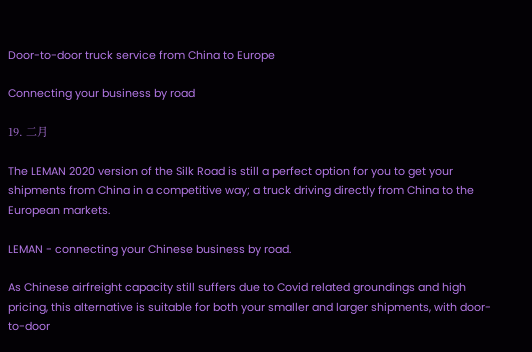Door-to-door truck service from China to Europe

Connecting your business by road

19. 二月

The LEMAN 2020 version of the Silk Road is still a perfect option for you to get your shipments from China in a competitive way; a truck driving directly from China to the European markets.

LEMAN - connecting your Chinese business by road.

As Chinese airfreight capacity still suffers due to Covid related groundings and high pricing, this alternative is suitable for both your smaller and larger shipments, with door-to-door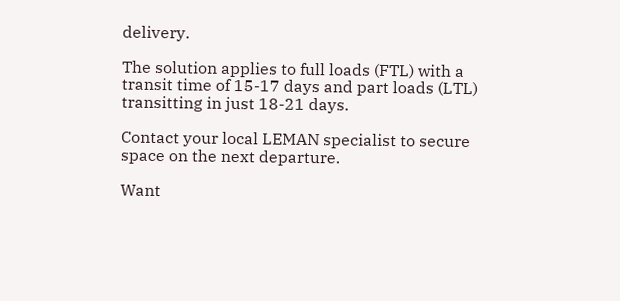delivery.

The solution applies to full loads (FTL) with a transit time of 15-17 days and part loads (LTL) transitting in just 18-21 days.

Contact your local LEMAN specialist to secure space on the next departure.

Want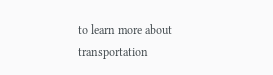to learn more about transportation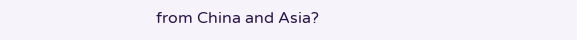from China and Asia?